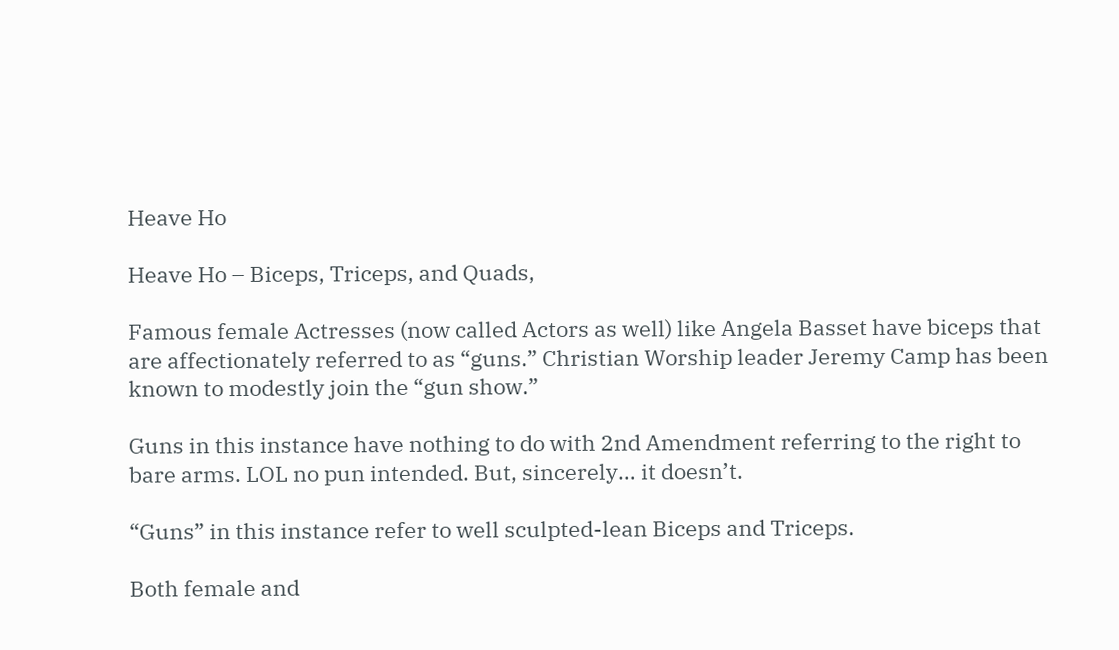Heave Ho

Heave Ho – Biceps, Triceps, and Quads,

Famous female Actresses (now called Actors as well) like Angela Basset have biceps that are affectionately referred to as “guns.” Christian Worship leader Jeremy Camp has been known to modestly join the “gun show.”

Guns in this instance have nothing to do with 2nd Amendment referring to the right to bare arms. LOL no pun intended. But, sincerely… it doesn’t.

“Guns” in this instance refer to well sculpted-lean Biceps and Triceps.

Both female and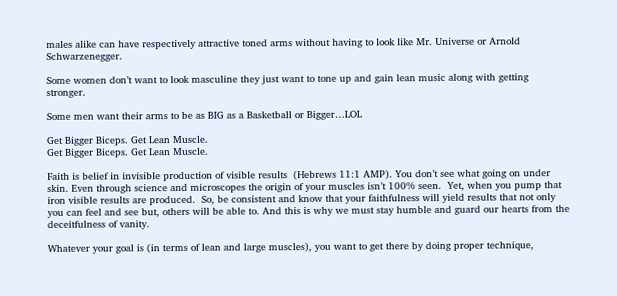males alike can have respectively attractive toned arms without having to look like Mr. Universe or Arnold Schwarzenegger.

Some women don’t want to look masculine they just want to tone up and gain lean music along with getting stronger.

Some men want their arms to be as BIG as a Basketball or Bigger…LOL

Get Bigger Biceps. Get Lean Muscle.
Get Bigger Biceps. Get Lean Muscle.

Faith is belief in invisible production of visible results  (Hebrews 11:1 AMP). You don’t see what going on under skin. Even through science and microscopes the origin of your muscles isn’t 100% seen.  Yet, when you pump that iron visible results are produced.  So, be consistent and know that your faithfulness will yield results that not only you can feel and see but, others will be able to. And this is why we must stay humble and guard our hearts from the deceitfulness of vanity.

Whatever your goal is (in terms of lean and large muscles), you want to get there by doing proper technique,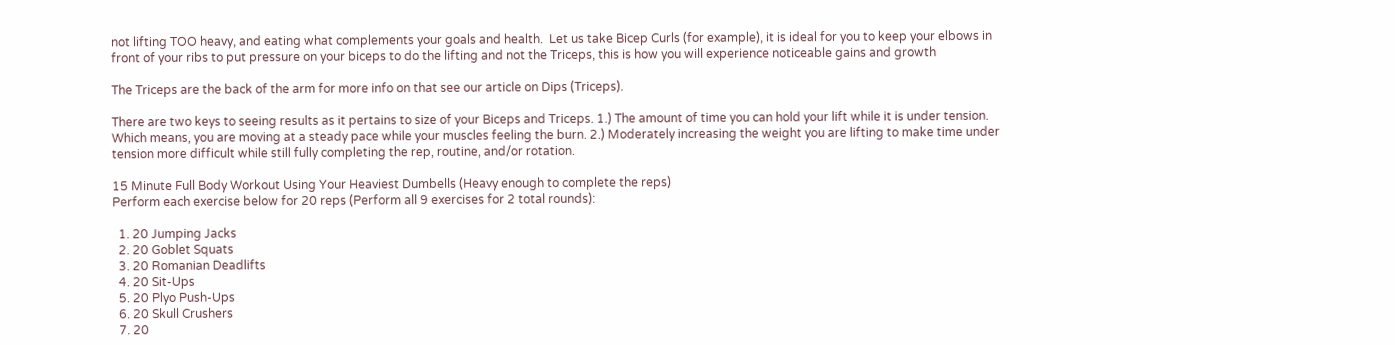not lifting TOO heavy, and eating what complements your goals and health.  Let us take Bicep Curls (for example), it is ideal for you to keep your elbows in front of your ribs to put pressure on your biceps to do the lifting and not the Triceps, this is how you will experience noticeable gains and growth

The Triceps are the back of the arm for more info on that see our article on Dips (Triceps).

There are two keys to seeing results as it pertains to size of your Biceps and Triceps. 1.) The amount of time you can hold your lift while it is under tension. Which means, you are moving at a steady pace while your muscles feeling the burn. 2.) Moderately increasing the weight you are lifting to make time under tension more difficult while still fully completing the rep, routine, and/or rotation.

15 Minute Full Body Workout Using Your Heaviest Dumbells (Heavy enough to complete the reps)
Perform each exercise below for 20 reps (Perform all 9 exercises for 2 total rounds):

  1. 20 Jumping Jacks
  2. 20 Goblet Squats
  3. 20 Romanian Deadlifts
  4. 20 Sit-Ups
  5. 20 Plyo Push-Ups
  6. 20 Skull Crushers
  7. 20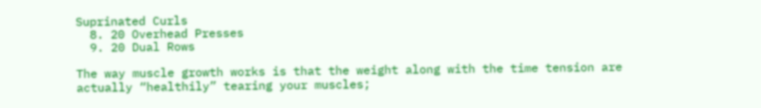Suprinated Curls
  8. 20 Overhead Presses
  9. 20 Dual Rows

The way muscle growth works is that the weight along with the time tension are actually “healthily” tearing your muscles;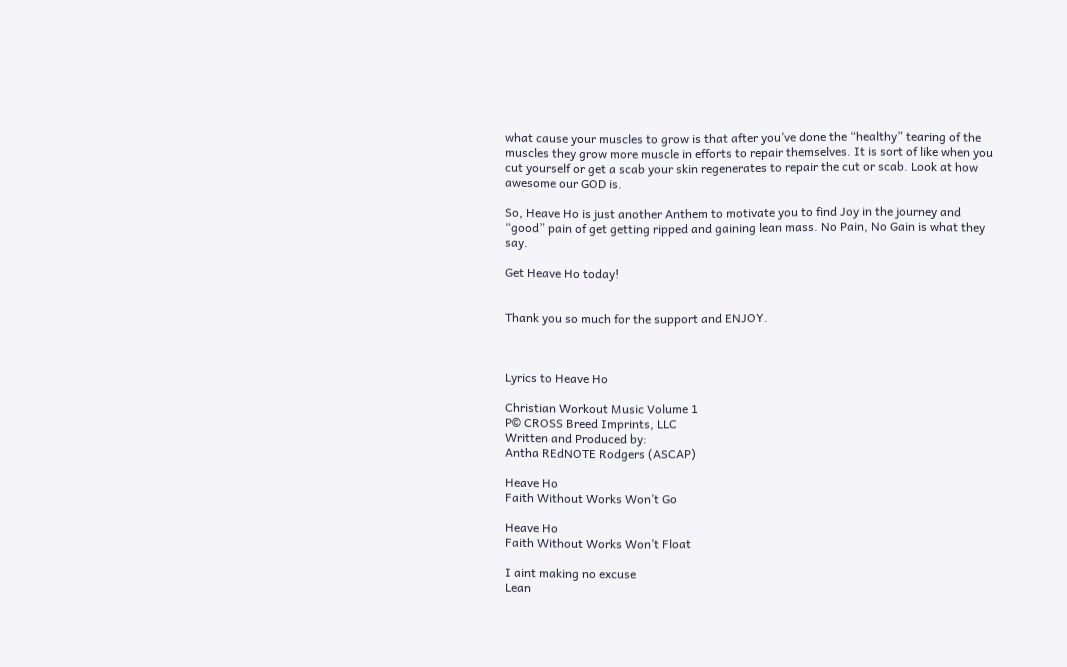what cause your muscles to grow is that after you’ve done the “healthy” tearing of the muscles they grow more muscle in efforts to repair themselves. It is sort of like when you cut yourself or get a scab your skin regenerates to repair the cut or scab. Look at how awesome our GOD is.

So, Heave Ho is just another Anthem to motivate you to find Joy in the journey and “good” pain of get getting ripped and gaining lean mass. No Pain, No Gain is what they say.

Get Heave Ho today!


Thank you so much for the support and ENJOY.



Lyrics to Heave Ho

Christian Workout Music Volume 1
P© CROSS Breed Imprints, LLC
Written and Produced by:
Antha REdNOTE Rodgers (ASCAP)

Heave Ho
Faith Without Works Won’t Go

Heave Ho
Faith Without Works Won’t Float

I aint making no excuse
Lean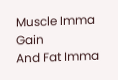Muscle Imma Gain
And Fat Imma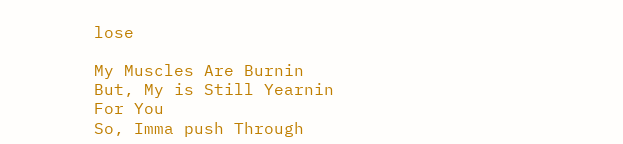lose

My Muscles Are Burnin
But, My is Still Yearnin
For You
So, Imma push Through